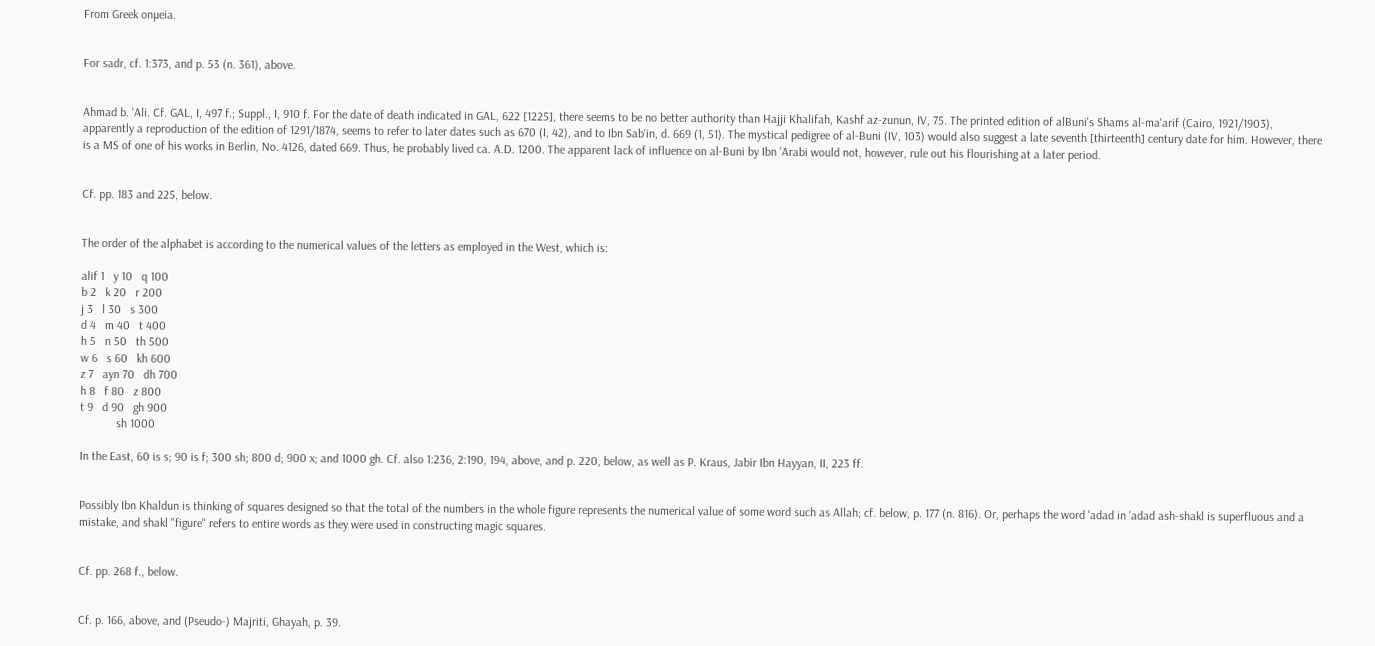From Greek onµeia.


For sadr, cf. 1:373, and p. 53 (n. 361), above.


Ahmad b. 'Ali. Cf. GAL, I, 497 f.; Suppl., I, 910 f. For the date of death indicated in GAL, 622 [1225], there seems to be no better authority than Hajji Khalifah, Kashf az-zunun, IV, 75. The printed edition of alBuni's Shams al-ma'arif (Cairo, 1921/1903), apparently a reproduction of the edition of 1291/1874, seems to refer to later dates such as 670 (I, 42), and to Ibn Sab'in, d. 669 (1, 51). The mystical pedigree of al-Buni (IV, 103) would also suggest a late seventh [thirteenth] century date for him. However, there is a MS of one of his works in Berlin, No. 4126, dated 669. Thus, he probably lived ca. A.D. 1200. The apparent lack of influence on al-Buni by Ibn 'Arabi would not, however, rule out his flourishing at a later period.


Cf. pp. 183 and 225, below.


The order of the alphabet is according to the numerical values of the letters as employed in the West, which is:

alif 1   y 10   q 100
b 2   k 20   r 200
j 3   l 30   s 300
d 4   m 40   t 400
h 5   n 50   th 500
w 6   s 60   kh 600
z 7   ayn 70   dh 700
h 8   f 80   z 800
t 9   d 90   gh 900
            sh 1000

In the East, 60 is s; 90 is f; 300 sh; 800 d; 900 x; and 1000 gh. Cf. also 1:236, 2:190, 194, above, and p. 220, below, as well as P. Kraus, Jabir Ibn Hayyan, II, 223 ff.


Possibly Ibn Khaldun is thinking of squares designed so that the total of the numbers in the whole figure represents the numerical value of some word such as Allah; cf. below, p. 177 (n. 816). Or, perhaps the word 'adad in 'adad ash-shakl is superfluous and a mistake, and shakl "figure" refers to entire words as they were used in constructing magic squares.


Cf. pp. 268 f., below.


Cf. p. 166, above, and (Pseudo-) Majriti, Ghayah, p. 39.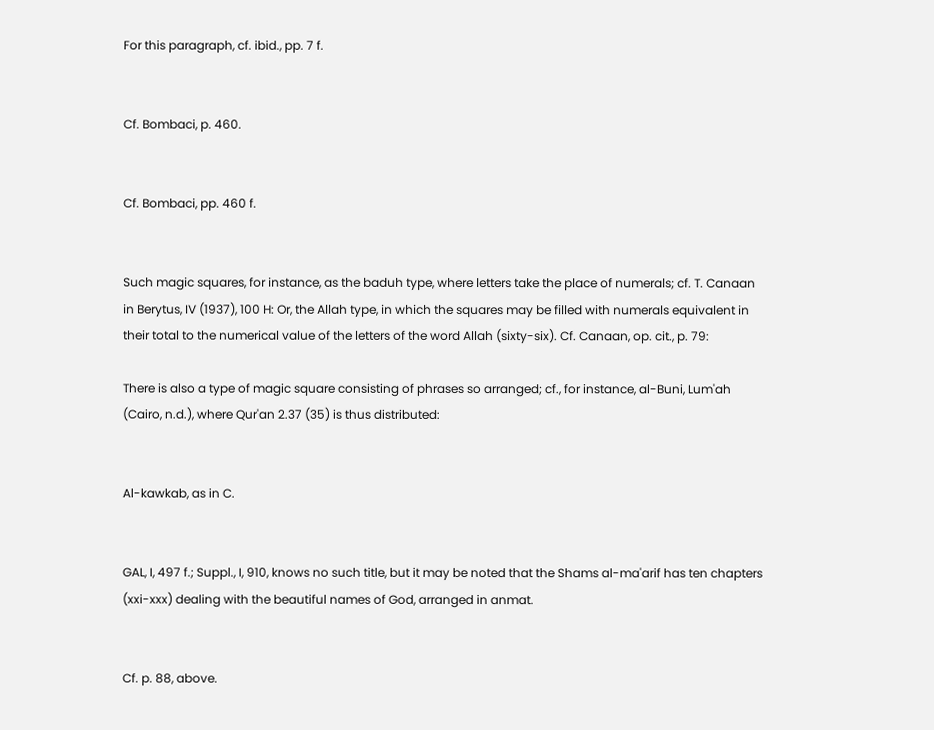For this paragraph, cf. ibid., pp. 7 f.


Cf. Bombaci, p. 460.


Cf. Bombaci, pp. 460 f.


Such magic squares, for instance, as the baduh type, where letters take the place of numerals; cf. T. Canaan in Berytus, IV (1937), 100 H: Or, the Allah type, in which the squares may be filled with numerals equivalent in their total to the numerical value of the letters of the word Allah (sixty-six). Cf. Canaan, op. cit., p. 79:

There is also a type of magic square consisting of phrases so arranged; cf., for instance, al-Buni, Lum'ah (Cairo, n.d.), where Qur'an 2.37 (35) is thus distributed:


Al-kawkab, as in C.


GAL, I, 497 f.; Suppl., I, 910, knows no such title, but it may be noted that the Shams al-ma'arif has ten chapters (xxi-xxx) dealing with the beautiful names of God, arranged in anmat.


Cf. p. 88, above.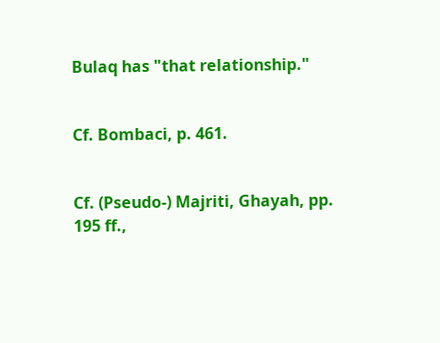Bulaq has "that relationship."


Cf. Bombaci, p. 461.


Cf. (Pseudo-) Majriti, Ghayah, pp. 195 ff.,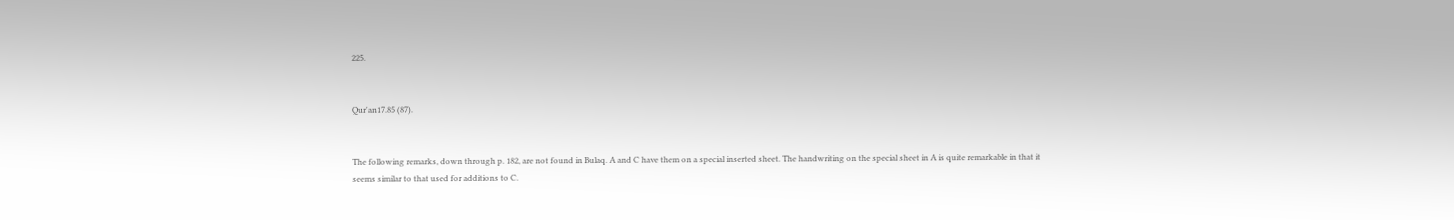225.


Qur'an17.85 (87).


The following remarks, down through p. 182, are not found in Bulaq. A and C have them on a special inserted sheet. The handwriting on the special sheet in A is quite remarkable in that it seems similar to that used for additions to C.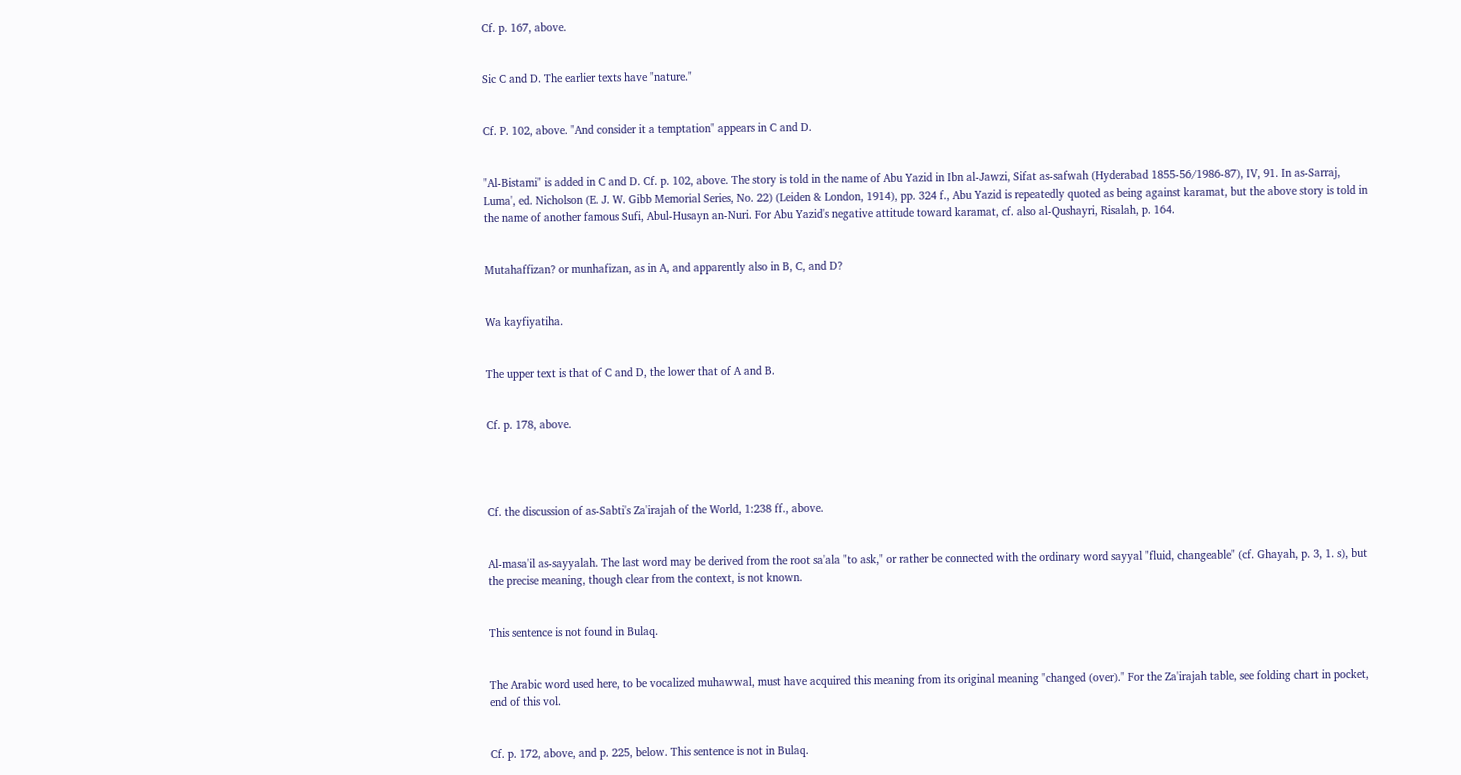Cf. p. 167, above.


Sic C and D. The earlier texts have "nature."


Cf. P. 102, above. "And consider it a temptation" appears in C and D.


"Al-Bistami" is added in C and D. Cf. p. 102, above. The story is told in the name of Abu Yazid in Ibn al-Jawzi, Sifat as-safwah (Hyderabad 1855-56/1986-87), IV, 91. In as-Sarraj, Luma', ed. Nicholson (E. J. W. Gibb Memorial Series, No. 22) (Leiden & London, 1914), pp. 324 f., Abu Yazid is repeatedly quoted as being against karamat, but the above story is told in the name of another famous Sufi, Abul-Husayn an-Nuri. For Abu Yazid's negative attitude toward karamat, cf. also al-Qushayri, Risalah, p. 164.


Mutahaffizan? or munhafizan, as in A, and apparently also in B, C, and D?


Wa kayfiyatiha.


The upper text is that of C and D, the lower that of A and B.


Cf. p. 178, above.




Cf. the discussion of as-Sabti's Za'irajah of the World, 1:238 ff., above.


Al-masa'il as-sayyalah. The last word may be derived from the root sa'ala "to ask," or rather be connected with the ordinary word sayyal "fluid, changeable" (cf. Ghayah, p. 3, 1. s), but the precise meaning, though clear from the context, is not known.


This sentence is not found in Bulaq.


The Arabic word used here, to be vocalized muhawwal, must have acquired this meaning from its original meaning "changed (over)." For the Za'irajah table, see folding chart in pocket, end of this vol.


Cf. p. 172, above, and p. 225, below. This sentence is not in Bulaq.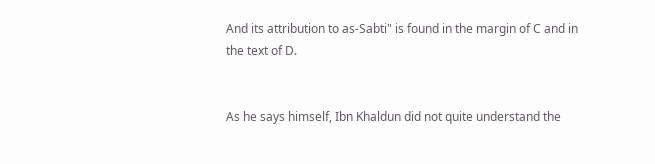And its attribution to as-Sabti" is found in the margin of C and in the text of D.


As he says himself, Ibn Khaldun did not quite understand the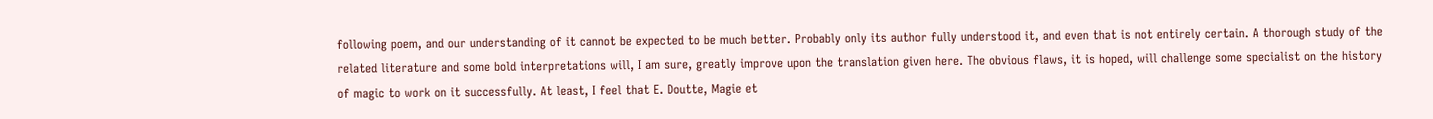following poem, and our understanding of it cannot be expected to be much better. Probably only its author fully understood it, and even that is not entirely certain. A thorough study of the related literature and some bold interpretations will, I am sure, greatly improve upon the translation given here. The obvious flaws, it is hoped, will challenge some specialist on the history of magic to work on it successfully. At least, I feel that E. Doutte, Magie et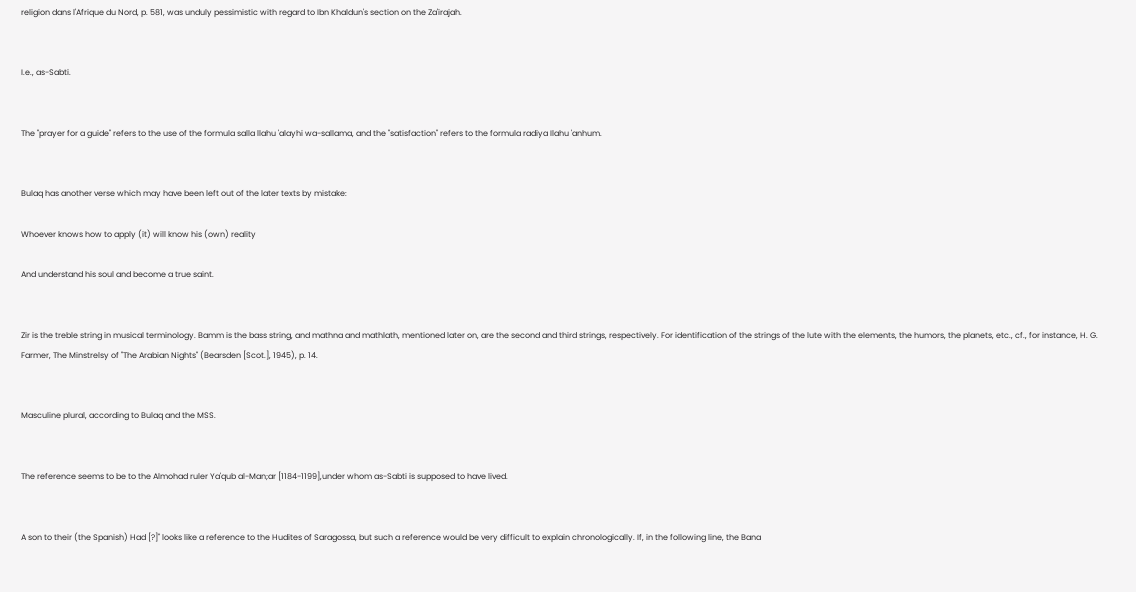religion dans l'Afrique du Nord, p. 581, was unduly pessimistic with regard to Ibn Khaldun's section on the Za'irajah.


I.e., as-Sabti.


The "prayer for a guide" refers to the use of the formula salla llahu 'alayhi wa-sallama, and the "satisfaction" refers to the formula radiya Ilahu 'anhum.


Bulaq has another verse which may have been left out of the later texts by mistake:

Whoever knows how to apply (it) will know his (own) reality

And understand his soul and become a true saint.


Zir is the treble string in musical terminology. Bamm is the bass string, and mathna and mathlath, mentioned later on, are the second and third strings, respectively. For identification of the strings of the lute with the elements, the humors, the planets, etc., cf., for instance, H. G. Farmer, The Minstrelsy of "The Arabian Nights" (Bearsden [Scot.], 1945), p. 14.


Masculine plural, according to Bulaq and the MSS.


The reference seems to be to the Almohad ruler Ya'qub al-Man;ar [1184-1199],under whom as-Sabti is supposed to have lived.


A son to their (the Spanish) Had [?]" looks like a reference to the Hudites of Saragossa, but such a reference would be very difficult to explain chronologically. If, in the following line, the Bana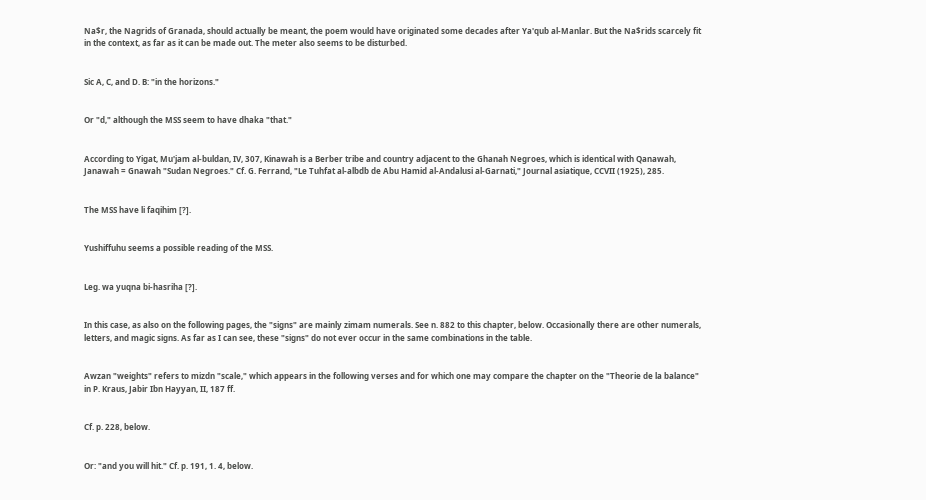Na$r, the Nagrids of Granada, should actually be meant, the poem would have originated some decades after Ya'qub al-Manlar. But the Na$rids scarcely fit in the context, as far as it can be made out. The meter also seems to be disturbed.


Sic A, C, and D. B: "in the horizons."


Or "d," although the MSS seem to have dhaka "that."


According to Yigat, Mu'jam al-buldan, IV, 307, Kinawah is a Berber tribe and country adjacent to the Ghanah Negroes, which is identical with Qanawah, Janawah = Gnawah "Sudan Negroes." Cf. G. Ferrand, "Le Tuhfat al-albdb de Abu Hamid al-Andalusi al-Garnati," Journal asiatique, CCVII (1925), 285.


The MSS have li faqihim [?].


Yushiffuhu seems a possible reading of the MSS.


Leg. wa yuqna bi-hasriha [?].


In this case, as also on the following pages, the "signs" are mainly zimam numerals. See n. 882 to this chapter, below. Occasionally there are other numerals, letters, and magic signs. As far as I can see, these "signs" do not ever occur in the same combinations in the table.


Awzan "weights" refers to mizdn "scale," which appears in the following verses and for which one may compare the chapter on the "Theorie de la balance" in P. Kraus, Jabir Ibn Hayyan, II, 187 ff.


Cf. p. 228, below.


Or: "and you will hit." Cf. p. 191, 1. 4, below.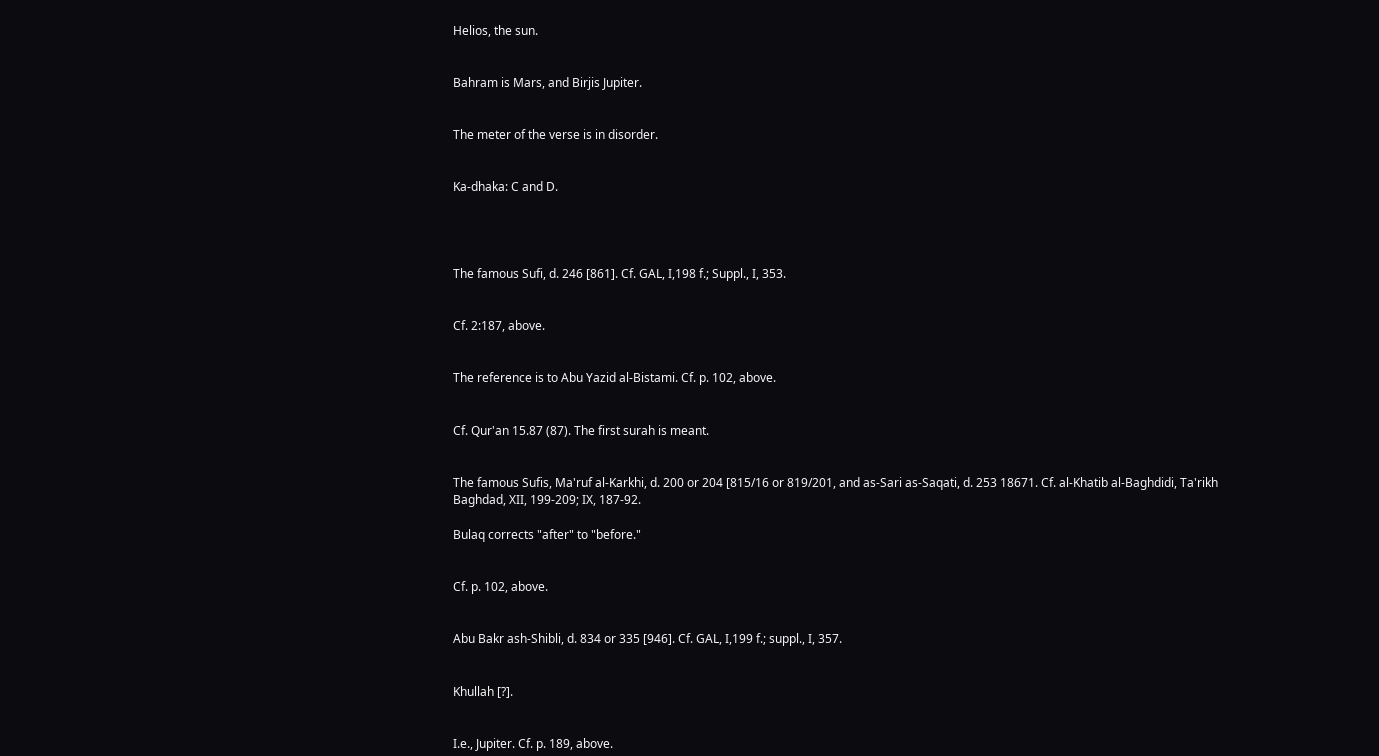Helios, the sun.


Bahram is Mars, and Birjis Jupiter.


The meter of the verse is in disorder.


Ka-dhaka: C and D.




The famous Sufi, d. 246 [861]. Cf. GAL, I,198 f.; Suppl., I, 353.


Cf. 2:187, above.


The reference is to Abu Yazid al-Bistami. Cf. p. 102, above.


Cf. Qur'an 15.87 (87). The first surah is meant.


The famous Sufis, Ma'ruf al-Karkhi, d. 200 or 204 [815/16 or 819/201, and as-Sari as-Saqati, d. 253 18671. Cf. al-Khatib al-Baghdidi, Ta'rikh Baghdad, XII, 199-209; IX, 187-92.

Bulaq corrects "after" to "before."


Cf. p. 102, above.


Abu Bakr ash-Shibli, d. 834 or 335 [946]. Cf. GAL, I,199 f.; suppl., I, 357.


Khullah [?].


I.e., Jupiter. Cf. p. 189, above.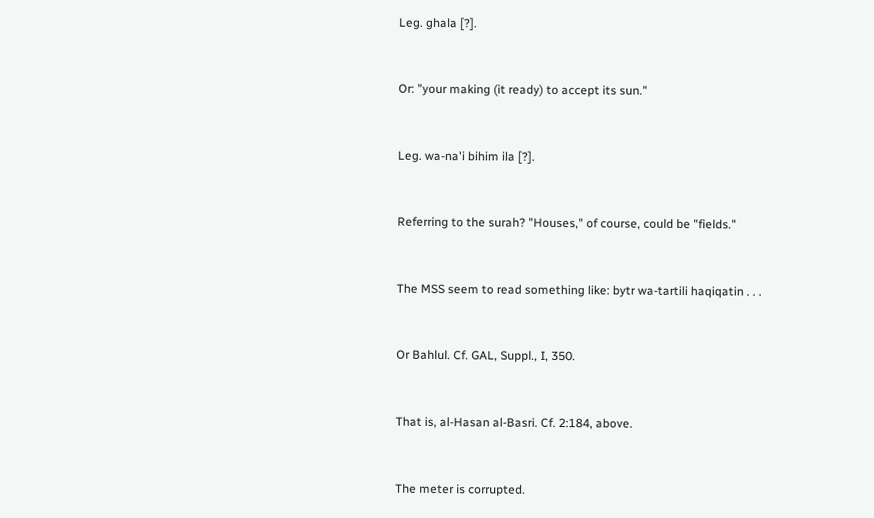Leg. ghala [?].


Or: "your making (it ready) to accept its sun."


Leg. wa-na'i bihim ila [?].


Referring to the surah? "Houses," of course, could be "fields."


The MSS seem to read something like: bytr wa-tartili haqiqatin . . .


Or Bahlul. Cf. GAL, Suppl., I, 350.


That is, al-Hasan al-Basri. Cf. 2:184, above.


The meter is corrupted.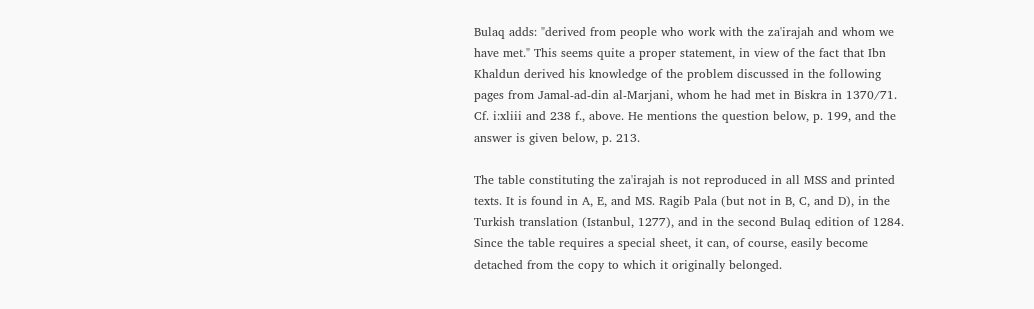Bulaq adds: "derived from people who work with the za'irajah and whom we have met." This seems quite a proper statement, in view of the fact that Ibn Khaldun derived his knowledge of the problem discussed in the following pages from Jamal-ad-din al-Marjani, whom he had met in Biskra in 1370/71. Cf. i:xliii and 238 f., above. He mentions the question below, p. 199, and the answer is given below, p. 213.

The table constituting the za'irajah is not reproduced in all MSS and printed texts. It is found in A, E, and MS. Ragib Pala (but not in B, C, and D), in the Turkish translation (Istanbul, 1277), and in the second Bulaq edition of 1284. Since the table requires a special sheet, it can, of course, easily become detached from the copy to which it originally belonged.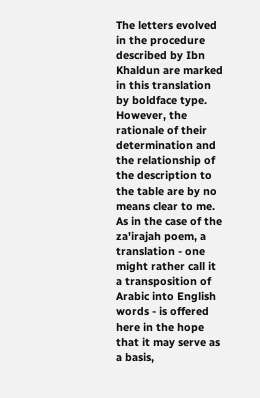The letters evolved in the procedure described by Ibn Khaldun are marked in this translation by boldface type. However, the rationale of their determination and the relationship of the description to the table are by no means clear to me. As in the case of the za'irajah poem, a translation - one might rather call it a transposition of Arabic into English words - is offered here in the hope that it may serve as a basis,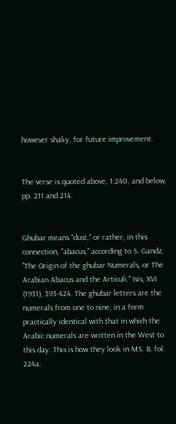however shaky, for future improvement.


The verse is quoted above, 1:240, and below, pp. 211 and 214.


Ghubar means "dust," or rather, in this connection, "abacus," according to S. Gandz, "The Origin of the ghubar Numerals, or The Arabian Abacus and the Articuli," Isis, XVI (1931), 393-424. The ghubar letters are the numerals from one to nine, in a form practically identical with that in which the Arabic numerals are written in the West to this day. This is how they look in MS. B, fol. 224a: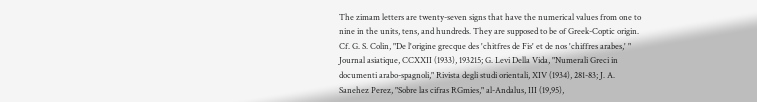The zimam letters are twenty-seven signs that have the numerical values from one to nine in the units, tens, and hundreds. They are supposed to be of Greek-Coptic origin. Cf. G. S. Colin, "De l'origine grecque des 'chitfres de Fis' et de nos 'chiffres arabes,' " Journal asiatique, CCXXII (1933), 193215; G. Levi Della Vida, "Numerali Greci in documenti arabo-spagnoli," Rivista degli studi orientali, XIV (1934), 281-83; J. A. Sanehez Perez, "Sobre las cifras RGmies," al-Andalus, III (19,95),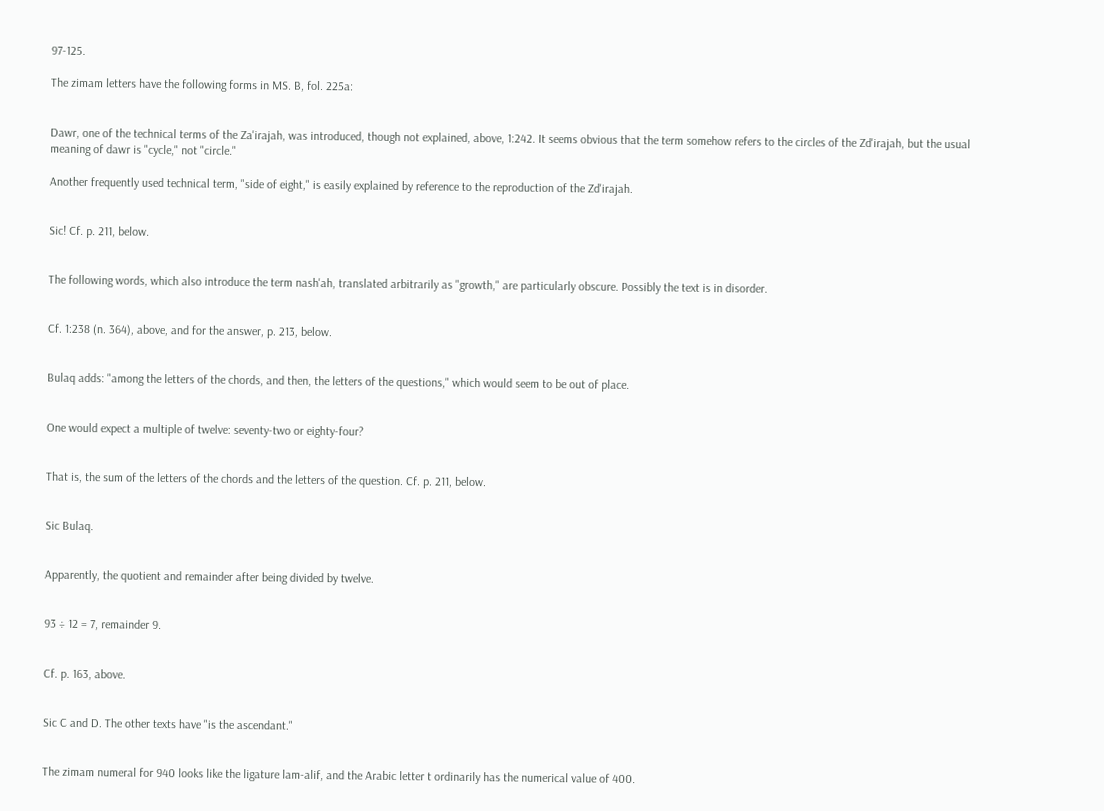97-125.

The zimam letters have the following forms in MS. B, fol. 225a:


Dawr, one of the technical terms of the Za'irajah, was introduced, though not explained, above, 1:242. It seems obvious that the term somehow refers to the circles of the Zd'irajah, but the usual meaning of dawr is "cycle," not "circle."

Another frequently used technical term, "side of eight," is easily explained by reference to the reproduction of the Zd'irajah.


Sic! Cf. p. 211, below.


The following words, which also introduce the term nash'ah, translated arbitrarily as "growth," are particularly obscure. Possibly the text is in disorder.


Cf. 1:238 (n. 364), above, and for the answer, p. 213, below.


Bulaq adds: "among the letters of the chords, and then, the letters of the questions," which would seem to be out of place.


One would expect a multiple of twelve: seventy-two or eighty-four?


That is, the sum of the letters of the chords and the letters of the question. Cf. p. 211, below.


Sic Bulaq.


Apparently, the quotient and remainder after being divided by twelve.


93 ÷ 12 = 7, remainder 9.


Cf. p. 163, above.


Sic C and D. The other texts have "is the ascendant."


The zimam numeral for 940 looks like the ligature lam-alif, and the Arabic letter t ordinarily has the numerical value of 400.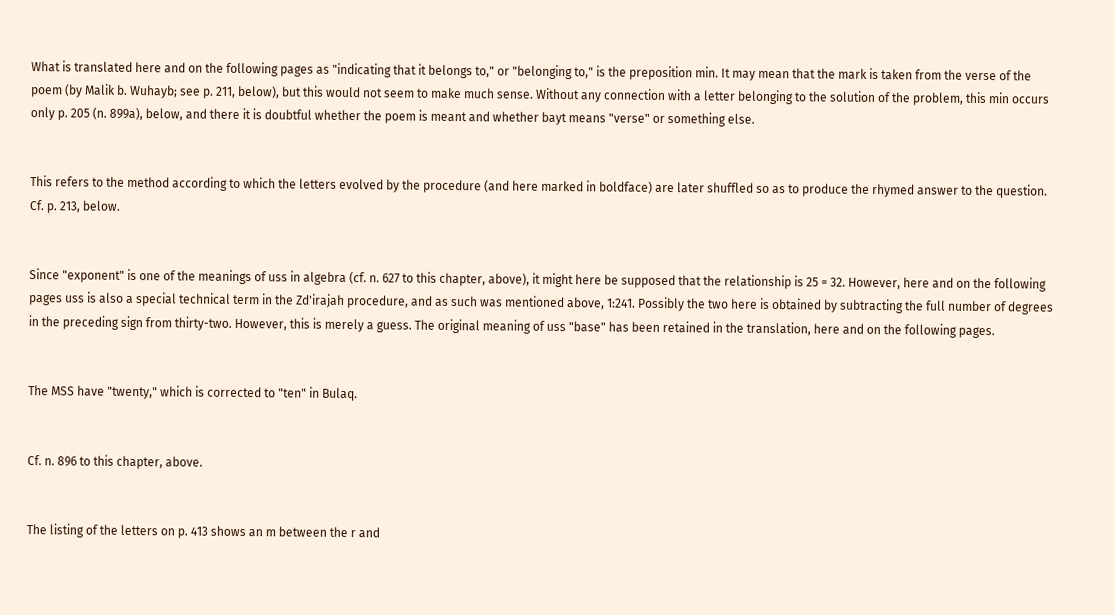What is translated here and on the following pages as "indicating that it belongs to," or "belonging to," is the preposition min. It may mean that the mark is taken from the verse of the poem (by Malik b. Wuhayb; see p. 211, below), but this would not seem to make much sense. Without any connection with a letter belonging to the solution of the problem, this min occurs only p. 205 (n. 899a), below, and there it is doubtful whether the poem is meant and whether bayt means "verse" or something else.


This refers to the method according to which the letters evolved by the procedure (and here marked in boldface) are later shuffled so as to produce the rhymed answer to the question. Cf. p. 213, below.


Since "exponent" is one of the meanings of uss in algebra (cf. n. 627 to this chapter, above), it might here be supposed that the relationship is 25 = 32. However, here and on the following pages uss is also a special technical term in the Zd'irajah procedure, and as such was mentioned above, 1:241. Possibly the two here is obtained by subtracting the full number of degrees in the preceding sign from thirty-two. However, this is merely a guess. The original meaning of uss "base" has been retained in the translation, here and on the following pages.


The MSS have "twenty," which is corrected to "ten" in Bulaq.


Cf. n. 896 to this chapter, above.


The listing of the letters on p. 413 shows an m between the r and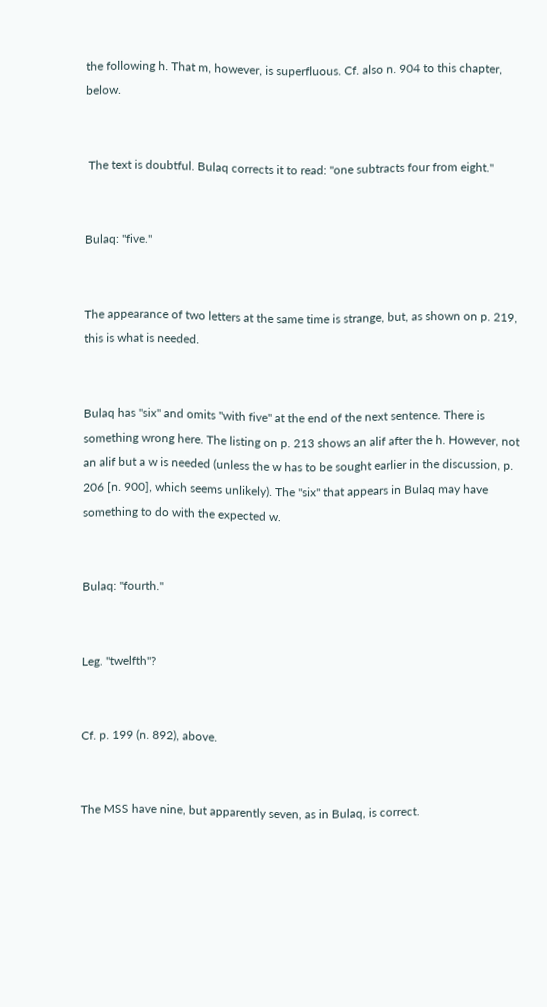the following h. That m, however, is superfluous. Cf. also n. 904 to this chapter, below.


 The text is doubtful. Bulaq corrects it to read: "one subtracts four from eight."


Bulaq: "five."


The appearance of two letters at the same time is strange, but, as shown on p. 219, this is what is needed.


Bulaq has "six" and omits "with five" at the end of the next sentence. There is something wrong here. The listing on p. 213 shows an alif after the h. However, not an alif but a w is needed (unless the w has to be sought earlier in the discussion, p. 206 [n. 900], which seems unlikely). The "six" that appears in Bulaq may have something to do with the expected w.


Bulaq: "fourth."


Leg. "twelfth"?


Cf. p. 199 (n. 892), above.


The MSS have nine, but apparently seven, as in Bulaq, is correct.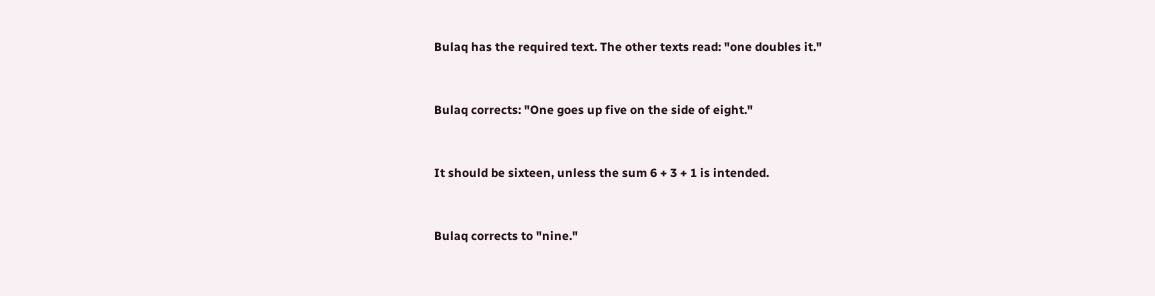Bulaq has the required text. The other texts read: "one doubles it."


Bulaq corrects: "One goes up five on the side of eight."


It should be sixteen, unless the sum 6 + 3 + 1 is intended.


Bulaq corrects to "nine."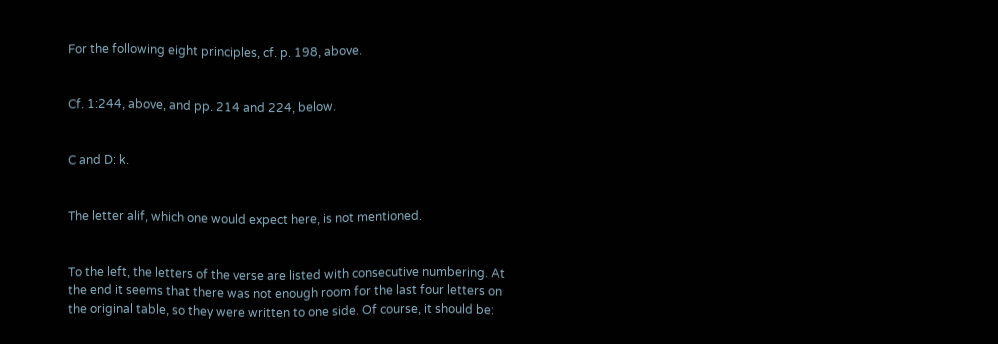For the following eight principles, cf. p. 198, above.


Cf. 1:244, above, and pp. 214 and 224, below.


C and D: k.


The letter alif, which one would expect here, is not mentioned.


To the left, the letters of the verse are listed with consecutive numbering. At the end it seems that there was not enough room for the last four letters on the original table, so they were written to one side. Of course, it should be: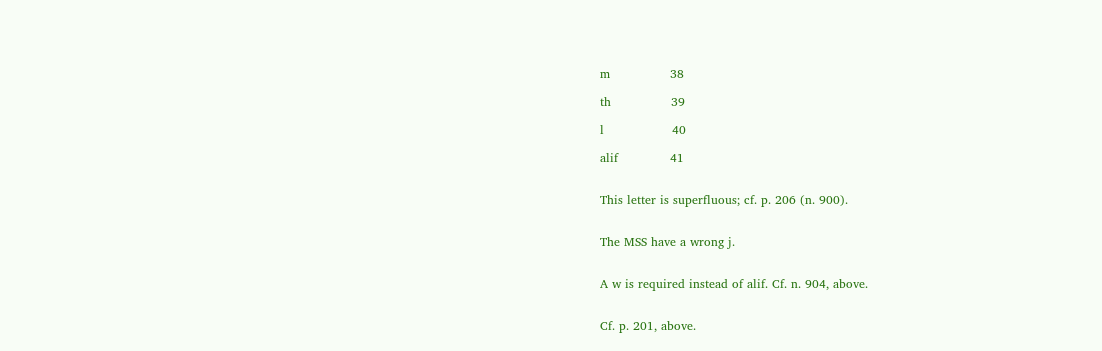m               38

th               39

l                 40

alif             41


This letter is superfluous; cf. p. 206 (n. 900).


The MSS have a wrong j.


A w is required instead of alif. Cf. n. 904, above.


Cf. p. 201, above.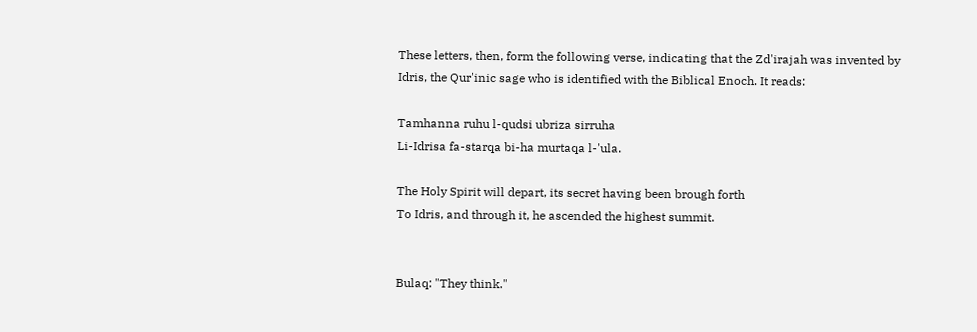These letters, then, form the following verse, indicating that the Zd'irajah was invented by Idris, the Qur'inic sage who is identified with the Biblical Enoch. It reads:

Tamhanna ruhu l-qudsi ubriza sirruha
Li-Idrisa fa-starqa bi-ha murtaqa l-'ula.

The Holy Spirit will depart, its secret having been brough forth
To Idris, and through it, he ascended the highest summit.


Bulaq: "They think."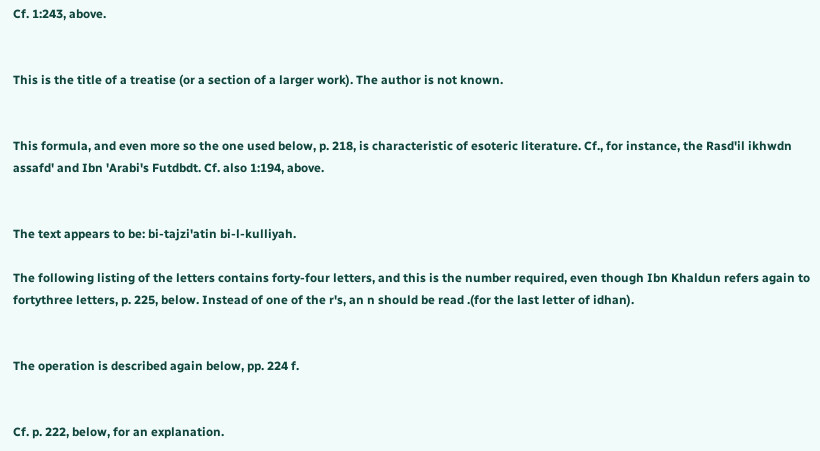Cf. 1:243, above.


This is the title of a treatise (or a section of a larger work). The author is not known.


This formula, and even more so the one used below, p. 218, is characteristic of esoteric literature. Cf., for instance, the Rasd'il ikhwdn assafd' and Ibn 'Arabi's Futdbdt. Cf. also 1:194, above.


The text appears to be: bi-tajzi'atin bi-l-kulliyah.

The following listing of the letters contains forty-four letters, and this is the number required, even though Ibn Khaldun refers again to fortythree letters, p. 225, below. Instead of one of the r's, an n should be read .(for the last letter of idhan).


The operation is described again below, pp. 224 f.


Cf. p. 222, below, for an explanation.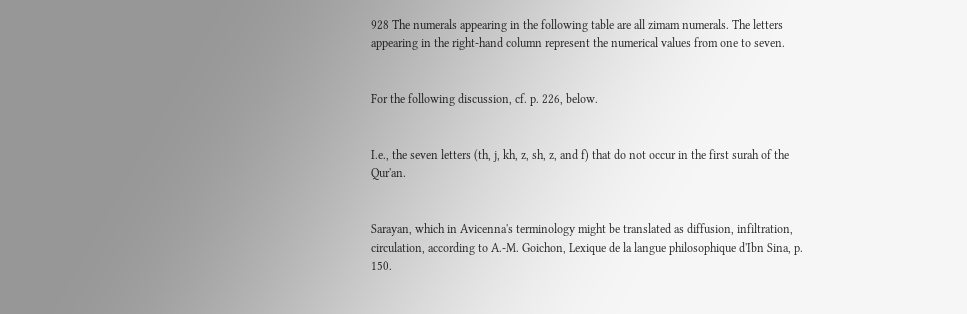928 The numerals appearing in the following table are all zimam numerals. The letters appearing in the right-hand column represent the numerical values from one to seven.


For the following discussion, cf. p. 226, below.


I.e., the seven letters (th, j, kh, z, sh, z, and f) that do not occur in the first surah of the Qur'an.


Sarayan, which in Avicenna's terminology might be translated as diffusion, infiltration, circulation, according to A.-M. Goichon, Lexique de la langue philosophique d'Ibn Sina, p. 150.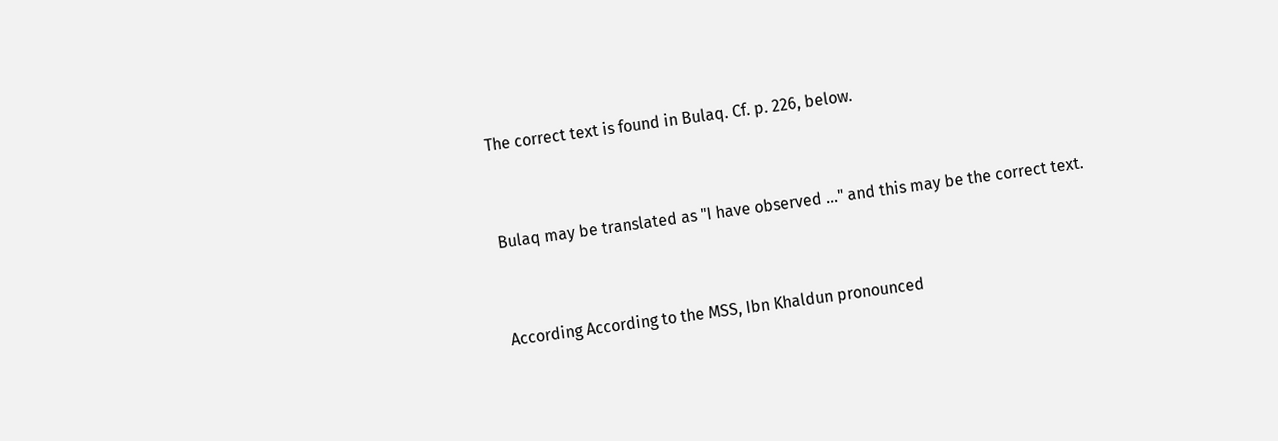The correct text is found in Bulaq. Cf. p. 226, below.


Bulaq may be translated as "I have observed ..." and this may be the correct text.


According According to the MSS, Ibn Khaldun pronounced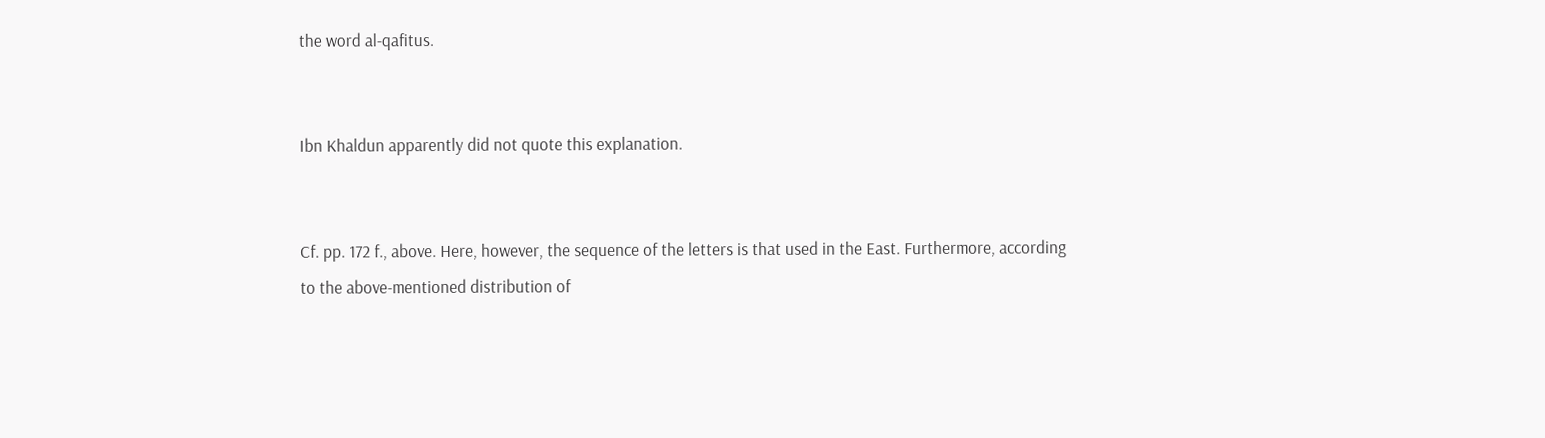the word al-qafitus.


Ibn Khaldun apparently did not quote this explanation.


Cf. pp. 172 f., above. Here, however, the sequence of the letters is that used in the East. Furthermore, according to the above-mentioned distribution of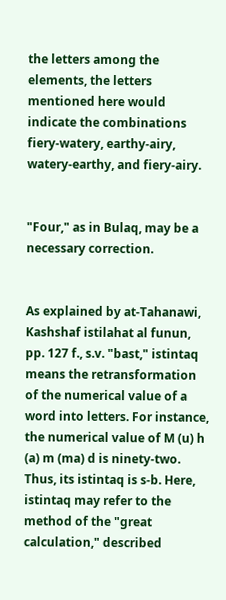the letters among the elements, the letters mentioned here would indicate the combinations fiery-watery, earthy-airy, watery-earthy, and fiery-airy.


"Four," as in Bulaq, may be a necessary correction.


As explained by at-Tahanawi, Kashshaf istilahat al funun, pp. 127 f., s.v. "bast," istintaq means the retransformation of the numerical value of a word into letters. For instance, the numerical value of M (u) h (a) m (ma) d is ninety-two. Thus, its istintaq is s-b. Here, istintaq may refer to the method of the "great calculation," described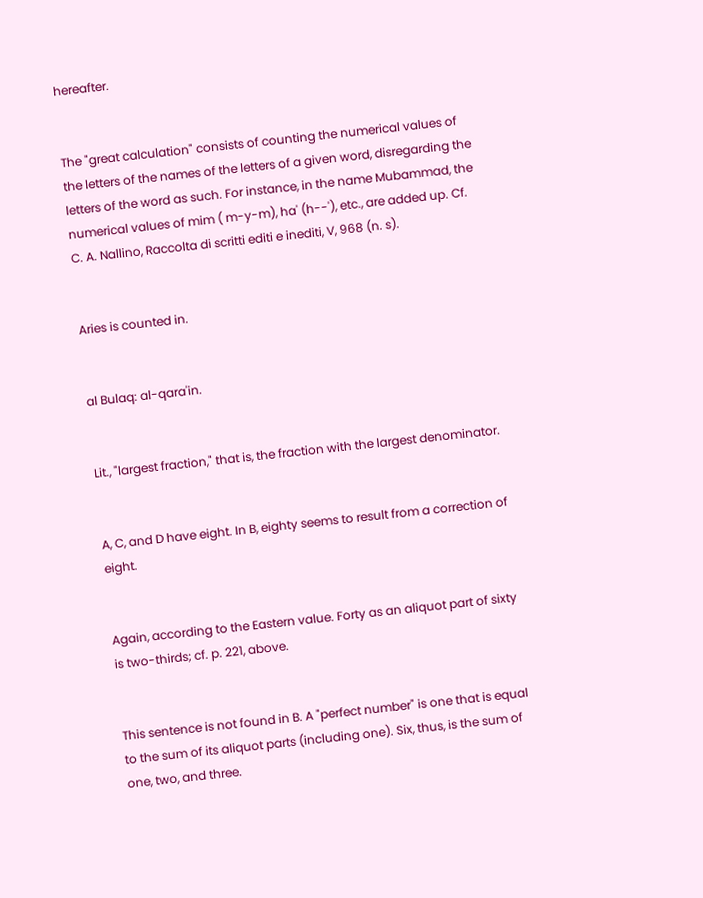hereafter.


The "great calculation" consists of counting the numerical values of the letters of the names of the letters of a given word, disregarding the letters of the word as such. For instance, in the name Mubammad, the numerical values of mim ( m-y-m), ha' (h--'), etc., are added up. Cf. C. A. Nallino, Raccolta di scritti editi e inediti, V, 968 (n. s).


Aries is counted in.


al Bulaq: al-qara'in.


Lit., "largest fraction," that is, the fraction with the largest denominator.


A, C, and D have eight. In B, eighty seems to result from a correction of eight.


Again, according to the Eastern value. Forty as an aliquot part of sixty is two-thirds; cf. p. 221, above.


This sentence is not found in B. A "perfect number" is one that is equal to the sum of its aliquot parts (including one). Six, thus, is the sum of one, two, and three.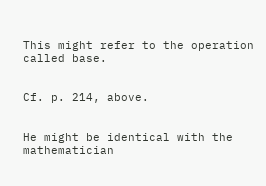This might refer to the operation called base.


Cf. p. 214, above.


He might be identical with the mathematician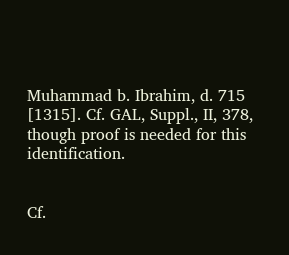Muhammad b. Ibrahim, d. 715 [1315]. Cf. GAL, Suppl., II, 378, though proof is needed for this identification.


Cf.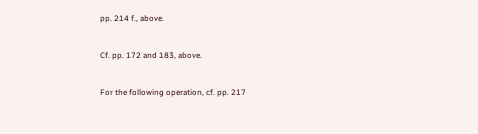pp. 214 f., above.


Cf. pp. 172 and 183, above.


For the following operation, cf. pp. 217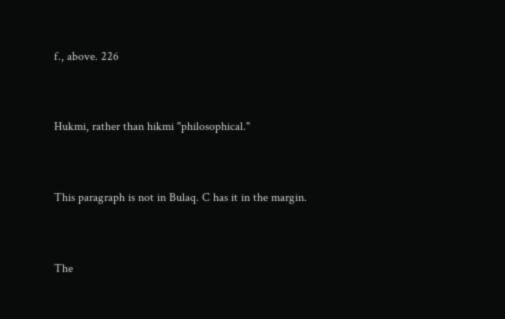f., above. 226


Hukmi, rather than hikmi "philosophical."


This paragraph is not in Bulaq. C has it in the margin.


The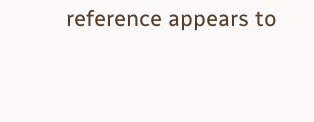reference appears to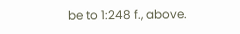be to 1:248 f., above.